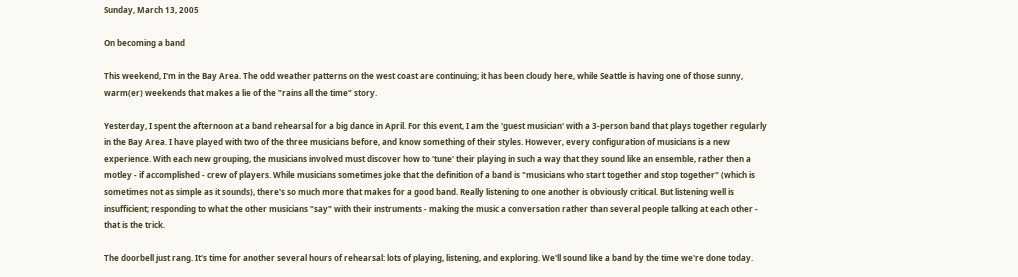Sunday, March 13, 2005

On becoming a band

This weekend, I'm in the Bay Area. The odd weather patterns on the west coast are continuing; it has been cloudy here, while Seattle is having one of those sunny, warm(er) weekends that makes a lie of the "rains all the time" story.

Yesterday, I spent the afternoon at a band rehearsal for a big dance in April. For this event, I am the 'guest musician' with a 3-person band that plays together regularly in the Bay Area. I have played with two of the three musicians before, and know something of their styles. However, every configuration of musicians is a new experience. With each new grouping, the musicians involved must discover how to 'tune' their playing in such a way that they sound like an ensemble, rather then a motley - if accomplished - crew of players. While musicians sometimes joke that the definition of a band is "musicians who start together and stop together" (which is sometimes not as simple as it sounds), there's so much more that makes for a good band. Really listening to one another is obviously critical. But listening well is insufficient; responding to what the other musicians "say" with their instruments - making the music a conversation rather than several people talking at each other - that is the trick.

The doorbell just rang. It's time for another several hours of rehearsal: lots of playing, listening, and exploring. We'll sound like a band by the time we're done today.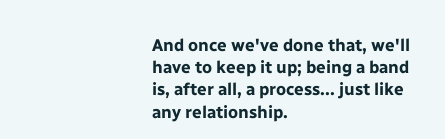And once we've done that, we'll have to keep it up; being a band is, after all, a process... just like any relationship.